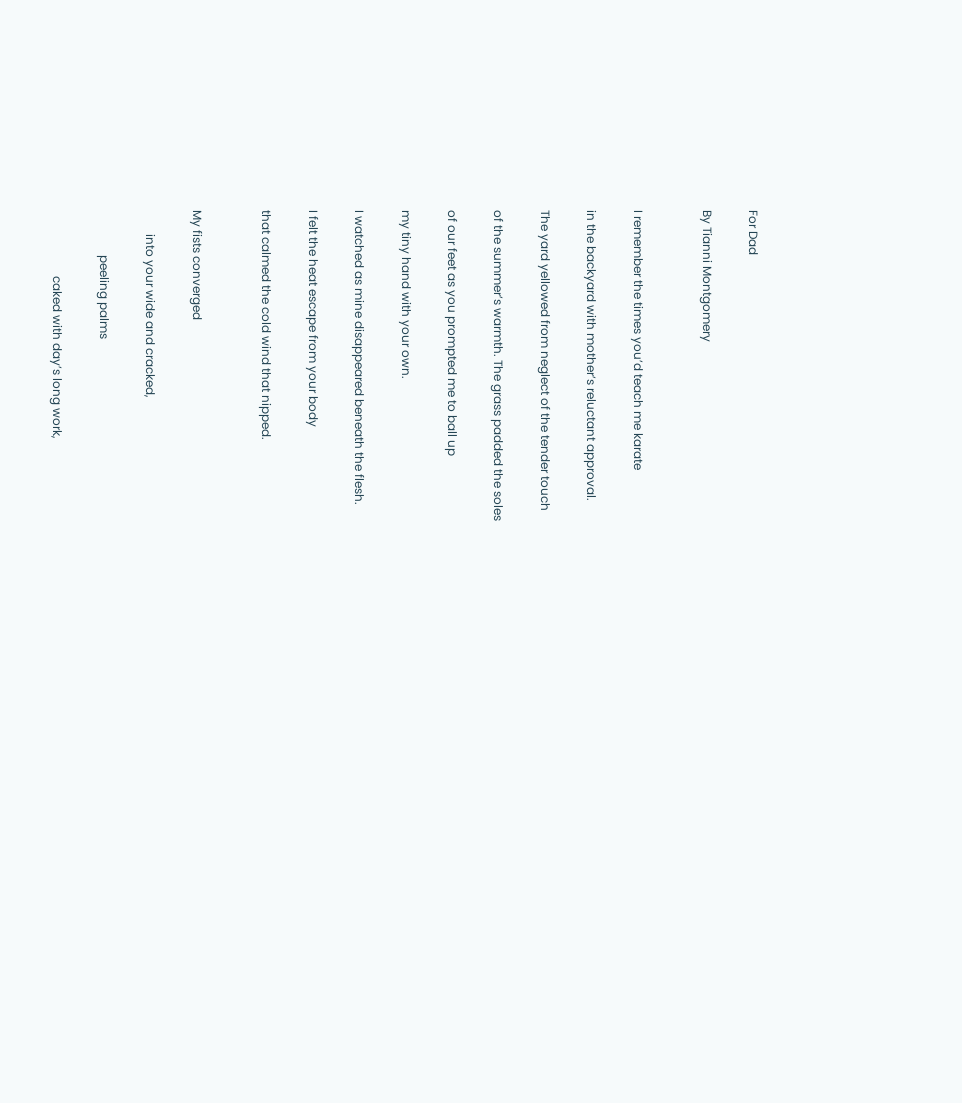For Dad

By Tianni Montgomery


I remember the times you’d teach me karate

in the backyard with mother’s reluctant approval.

The yard yellowed from neglect of the tender touch

of the summer’s warmth. The grass padded the soles

of our feet as you prompted me to ball up

my tiny hand with your own.

I watched as mine disappeared beneath the flesh.

I felt the heat escape from your body

that calmed the cold wind that nipped.


My fists converged

        into your wide and cracked,

               peeling palms

                      caked with day’s long work,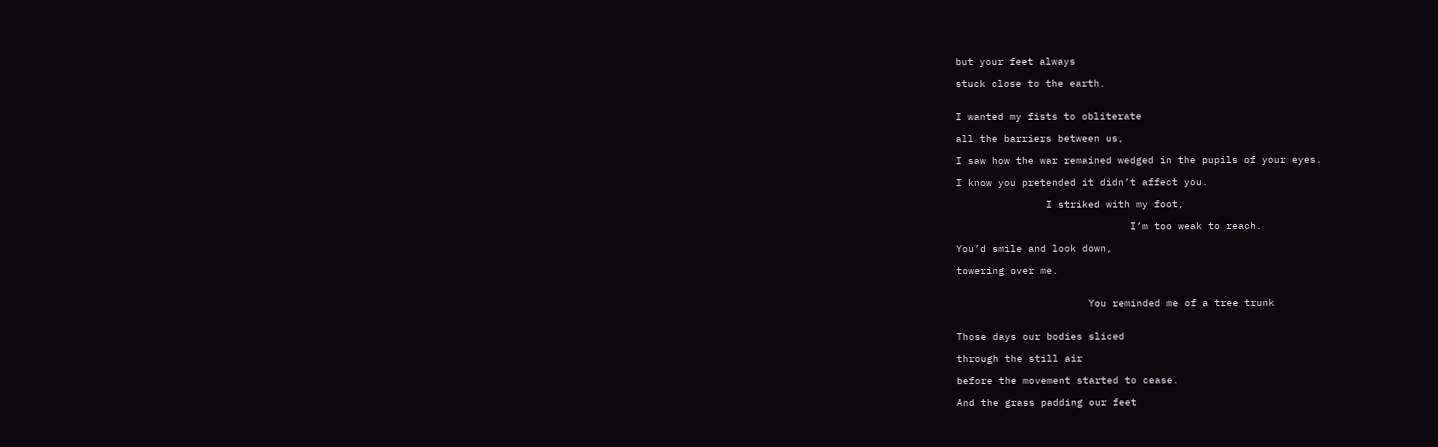but your feet always

stuck close to the earth.


I wanted my fists to obliterate

all the barriers between us,

I saw how the war remained wedged in the pupils of your eyes.

I know you pretended it didn’t affect you.

               I striked with my foot,

                             I’m too weak to reach.

You’d smile and look down,

towering over me.


                      You reminded me of a tree trunk


Those days our bodies sliced

through the still air

before the movement started to cease.

And the grass padding our feet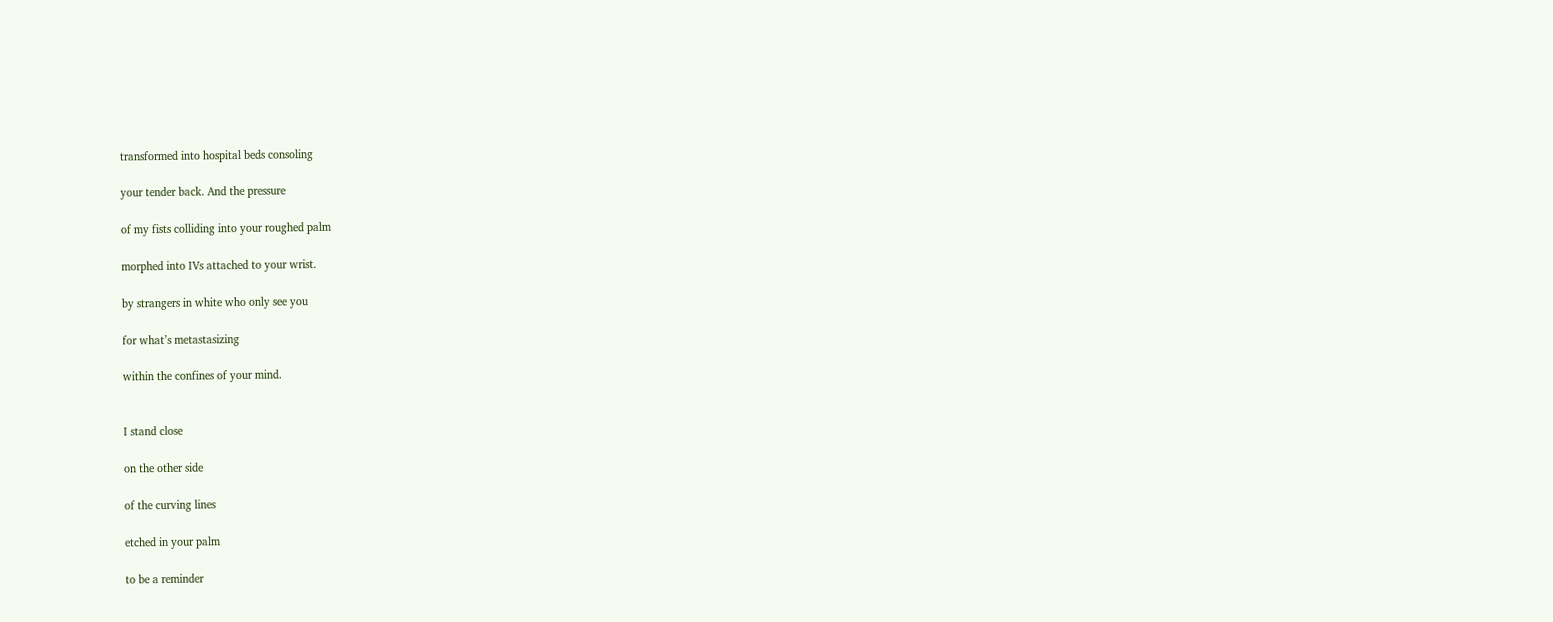transformed into hospital beds consoling

your tender back. And the pressure

of my fists colliding into your roughed palm

morphed into IVs attached to your wrist.

by strangers in white who only see you

for what’s metastasizing

within the confines of your mind.


I stand close

on the other side

of the curving lines

etched in your palm

to be a reminder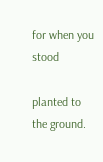for when you stood

planted to the ground.